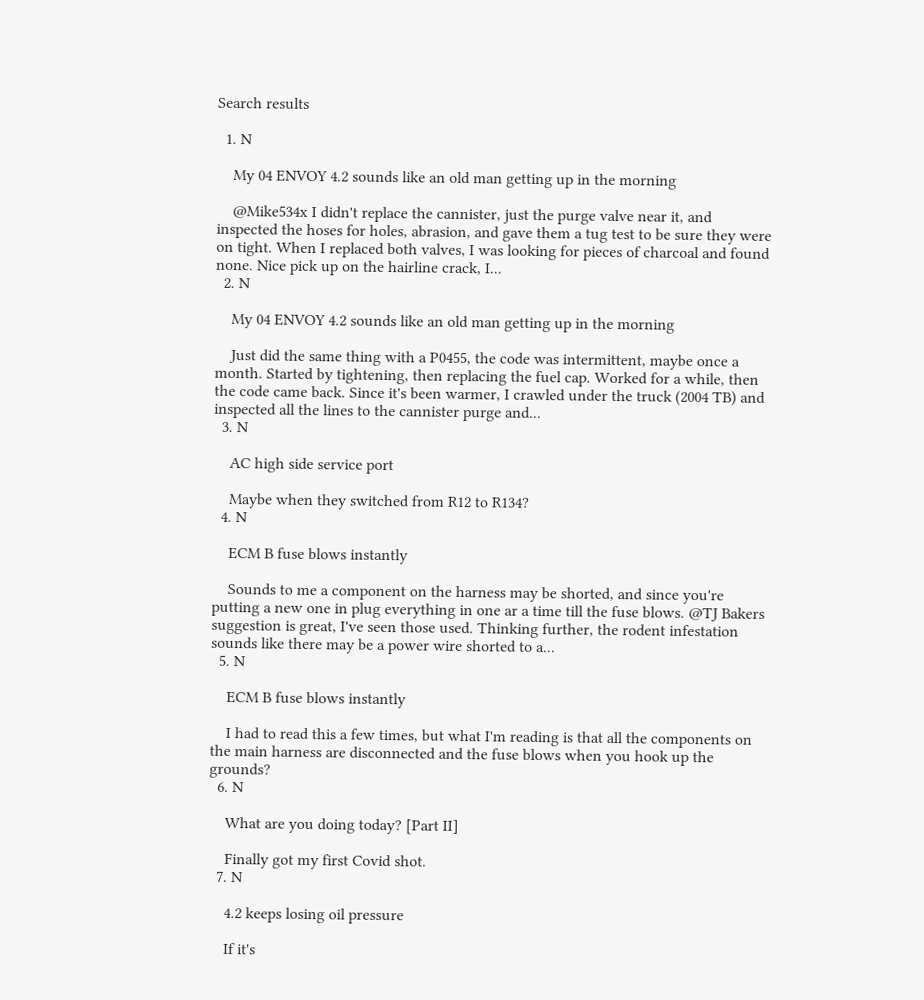Search results

  1. N

    My 04 ENVOY 4.2 sounds like an old man getting up in the morning

    @Mike534x I didn't replace the cannister, just the purge valve near it, and inspected the hoses for holes, abrasion, and gave them a tug test to be sure they were on tight. When I replaced both valves, I was looking for pieces of charcoal and found none. Nice pick up on the hairline crack, I...
  2. N

    My 04 ENVOY 4.2 sounds like an old man getting up in the morning

    Just did the same thing with a P0455, the code was intermittent, maybe once a month. Started by tightening, then replacing the fuel cap. Worked for a while, then the code came back. Since it's been warmer, I crawled under the truck (2004 TB) and inspected all the lines to the cannister purge and...
  3. N

    AC high side service port

    Maybe when they switched from R12 to R134?
  4. N

    ECM B fuse blows instantly

    Sounds to me a component on the harness may be shorted, and since you're putting a new one in plug everything in one ar a time till the fuse blows. @TJ Bakers suggestion is great, I've seen those used. Thinking further, the rodent infestation sounds like there may be a power wire shorted to a...
  5. N

    ECM B fuse blows instantly

    I had to read this a few times, but what I'm reading is that all the components on the main harness are disconnected and the fuse blows when you hook up the grounds?
  6. N

    What are you doing today? [Part II]

    Finally got my first Covid shot.
  7. N

    4.2 keeps losing oil pressure

    If it's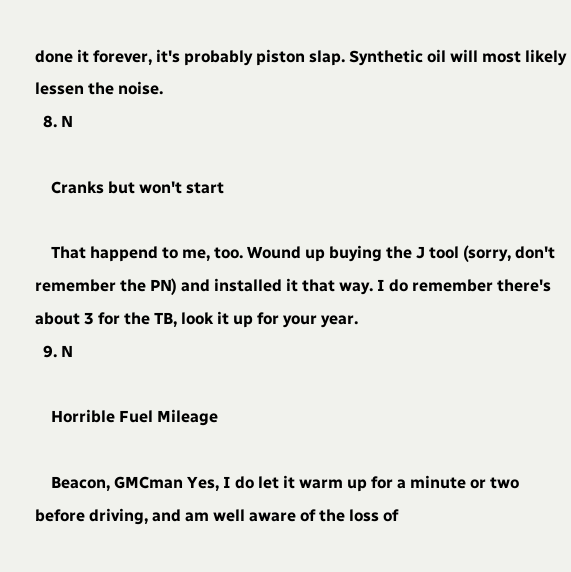done it forever, it's probably piston slap. Synthetic oil will most likely lessen the noise.
  8. N

    Cranks but won't start

    That happend to me, too. Wound up buying the J tool (sorry, don't remember the PN) and installed it that way. I do remember there's about 3 for the TB, look it up for your year.
  9. N

    Horrible Fuel Mileage

    Beacon, GMCman Yes, I do let it warm up for a minute or two before driving, and am well aware of the loss of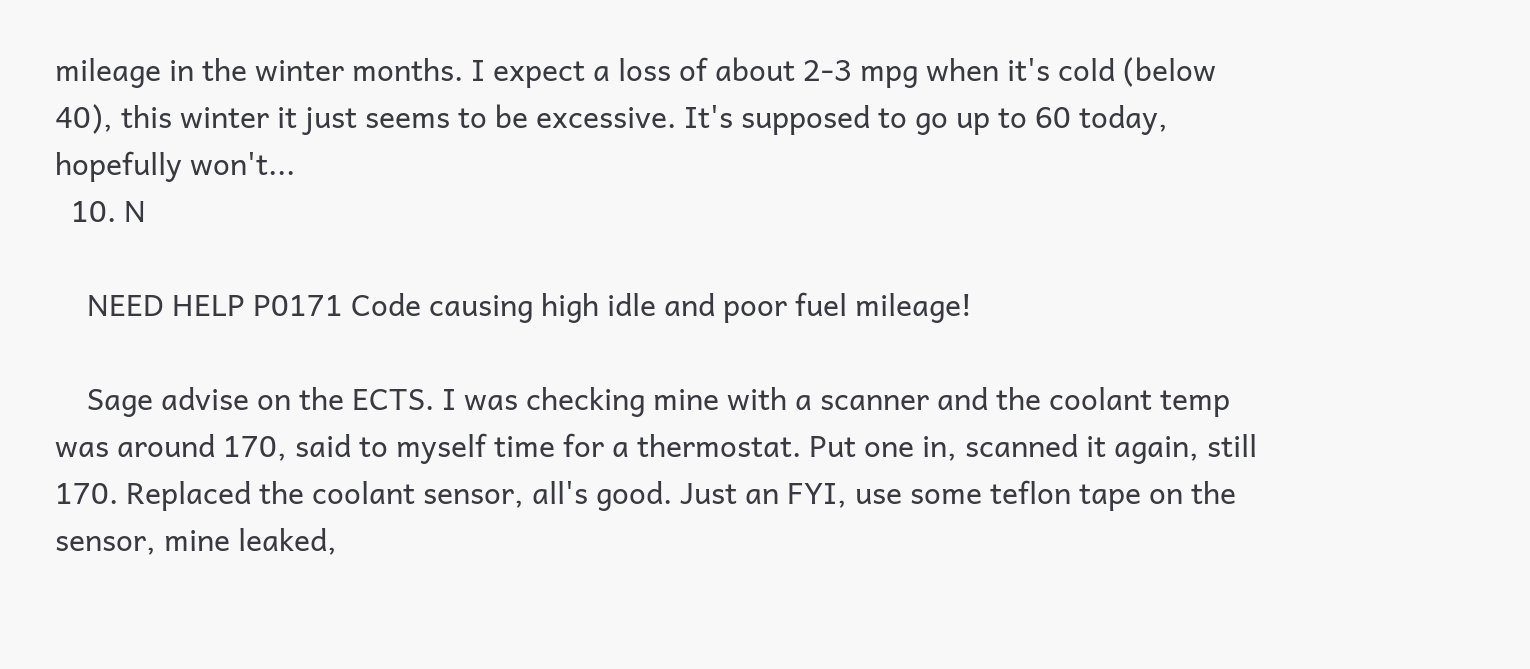mileage in the winter months. I expect a loss of about 2-3 mpg when it's cold (below 40), this winter it just seems to be excessive. It's supposed to go up to 60 today, hopefully won't...
  10. N

    NEED HELP P0171 Code causing high idle and poor fuel mileage!

    Sage advise on the ECTS. I was checking mine with a scanner and the coolant temp was around 170, said to myself time for a thermostat. Put one in, scanned it again, still 170. Replaced the coolant sensor, all's good. Just an FYI, use some teflon tape on the sensor, mine leaked,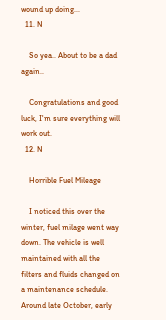wound up doing...
  11. N

    So yea.. About to be a dad again..

    Congratulations and good luck, I'm sure everything will work out.
  12. N

    Horrible Fuel Mileage

    I noticed this over the winter, fuel milage went way down. The vehicle is well maintained with all the filters and fluids changed on a maintenance schedule. Around late October, early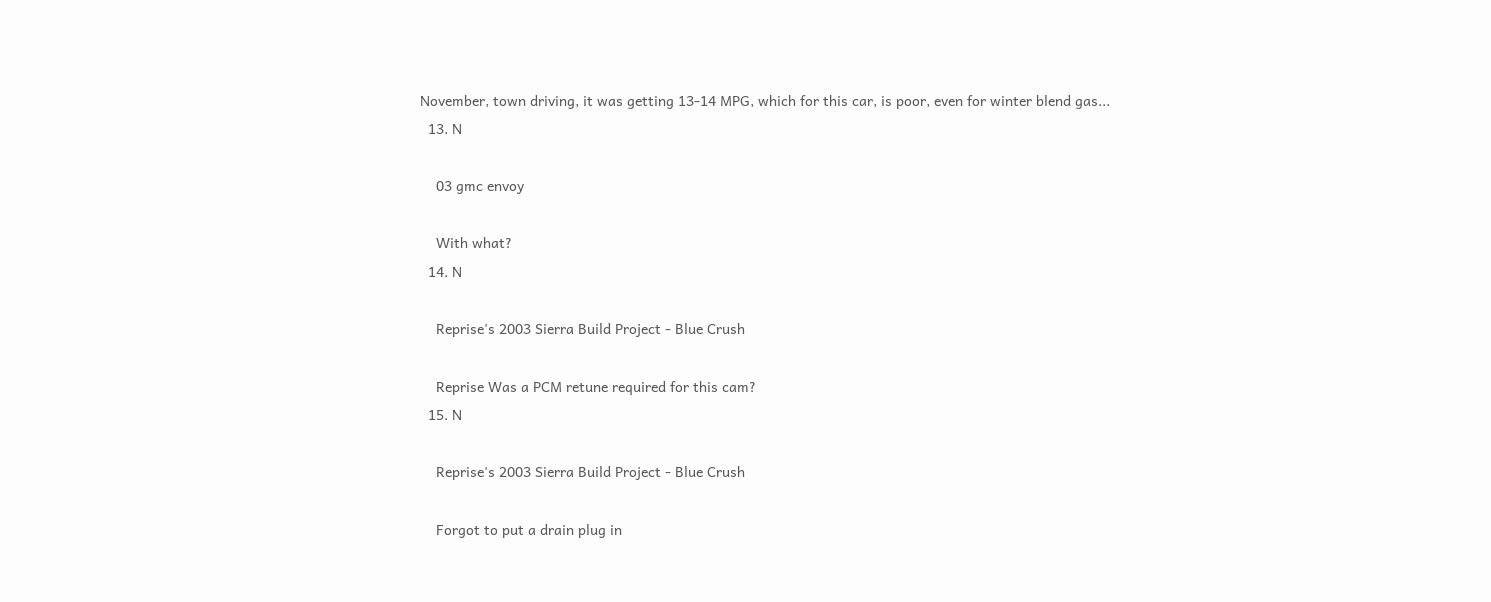November, town driving, it was getting 13-14 MPG, which for this car, is poor, even for winter blend gas...
  13. N

    03 gmc envoy

    With what?
  14. N

    Reprise's 2003 Sierra Build Project - Blue Crush

    Reprise Was a PCM retune required for this cam?
  15. N

    Reprise's 2003 Sierra Build Project - Blue Crush

    Forgot to put a drain plug in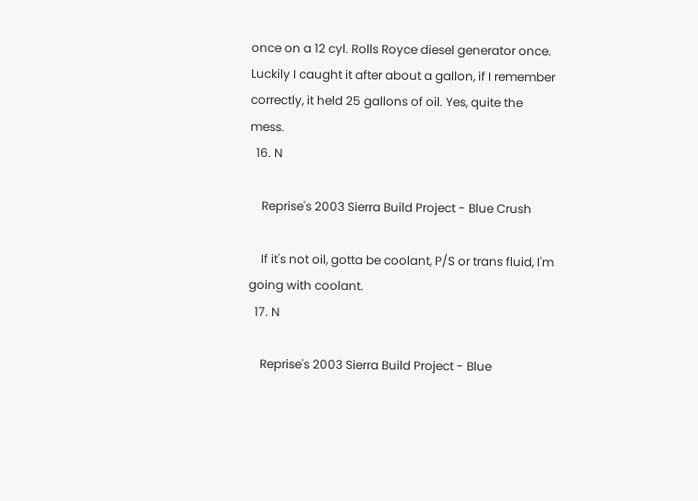once on a 12 cyl. Rolls Royce diesel generator once. Luckily I caught it after about a gallon, if I remember correctly, it held 25 gallons of oil. Yes, quite the mess.
  16. N

    Reprise's 2003 Sierra Build Project - Blue Crush

    If it's not oil, gotta be coolant, P/S or trans fluid, I'm going with coolant.
  17. N

    Reprise's 2003 Sierra Build Project - Blue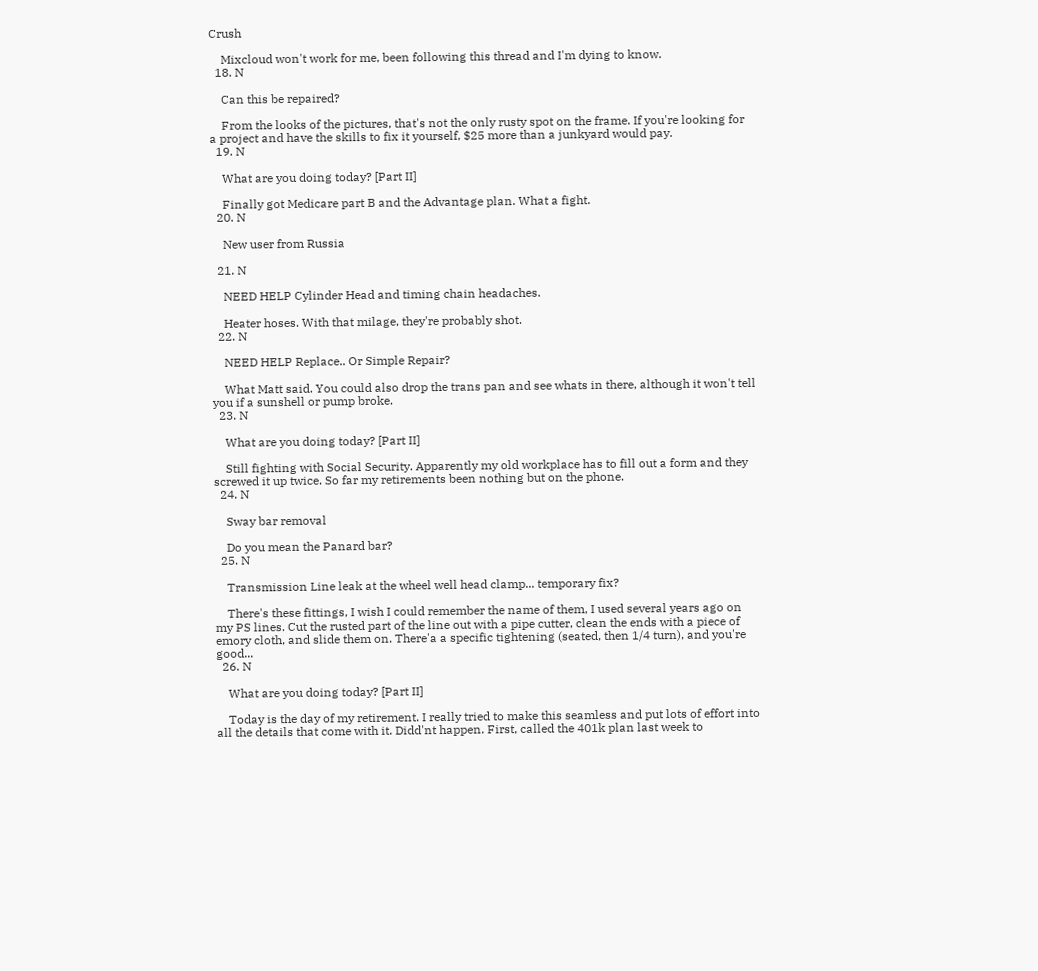Crush

    Mixcloud won't work for me, been following this thread and I'm dying to know.
  18. N

    Can this be repaired?

    From the looks of the pictures, that's not the only rusty spot on the frame. If you're looking for a project and have the skills to fix it yourself, $25 more than a junkyard would pay.
  19. N

    What are you doing today? [Part II]

    Finally got Medicare part B and the Advantage plan. What a fight.
  20. N

    New user from Russia

  21. N

    NEED HELP Cylinder Head and timing chain headaches.

    Heater hoses. With that milage, they're probably shot.
  22. N

    NEED HELP Replace.. Or Simple Repair?

    What Matt said. You could also drop the trans pan and see whats in there, although it won't tell you if a sunshell or pump broke.
  23. N

    What are you doing today? [Part II]

    Still fighting with Social Security. Apparently my old workplace has to fill out a form and they screwed it up twice. So far my retirements been nothing but on the phone.
  24. N

    Sway bar removal

    Do you mean the Panard bar?
  25. N

    Transmission Line leak at the wheel well head clamp... temporary fix?

    There's these fittings, I wish I could remember the name of them, I used several years ago on my PS lines. Cut the rusted part of the line out with a pipe cutter, clean the ends with a piece of emory cloth, and slide them on. There'a a specific tightening (seated, then 1/4 turn), and you're good...
  26. N

    What are you doing today? [Part II]

    Today is the day of my retirement. I really tried to make this seamless and put lots of effort into all the details that come with it. Didd'nt happen. First, called the 401k plan last week to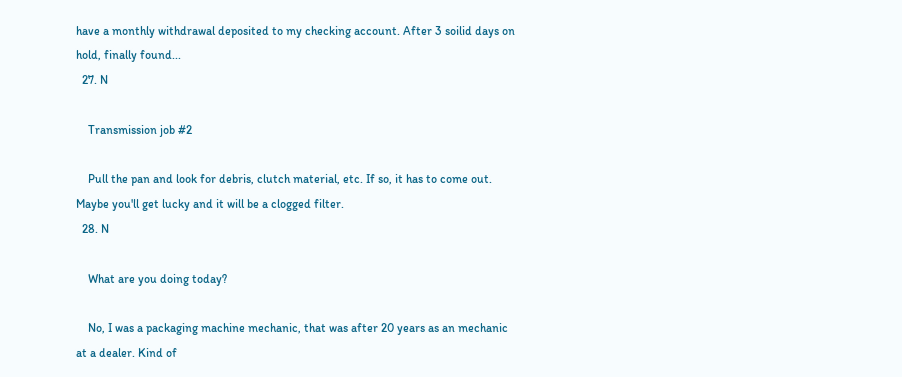have a monthly withdrawal deposited to my checking account. After 3 soilid days on hold, finally found...
  27. N

    Transmission job #2

    Pull the pan and look for debris, clutch material, etc. If so, it has to come out. Maybe you'll get lucky and it will be a clogged filter.
  28. N

    What are you doing today?

    No, I was a packaging machine mechanic, that was after 20 years as an mechanic at a dealer. Kind of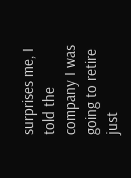surprises me, I told the company I was going to retire just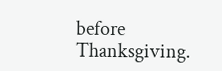before Thanksgiving.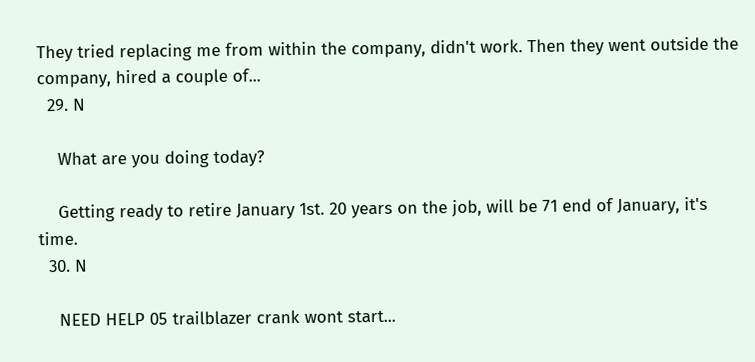They tried replacing me from within the company, didn't work. Then they went outside the company, hired a couple of...
  29. N

    What are you doing today?

    Getting ready to retire January 1st. 20 years on the job, will be 71 end of January, it's time.
  30. N

    NEED HELP 05 trailblazer crank wont start...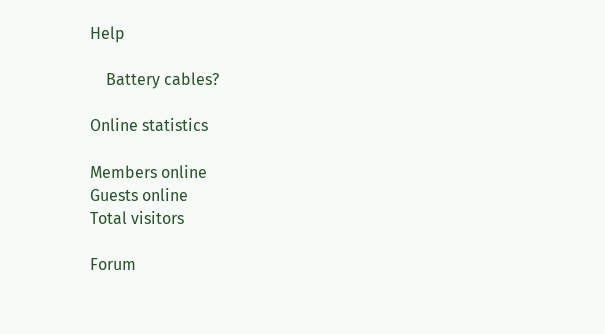Help

    Battery cables?

Online statistics

Members online
Guests online
Total visitors

Forum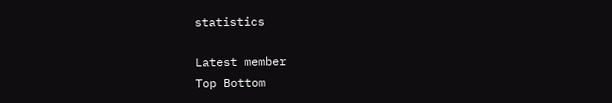statistics

Latest member
Top Bottom